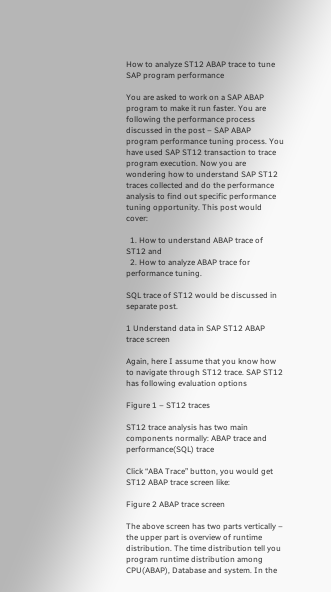How to analyze ST12 ABAP trace to tune SAP program performance

You are asked to work on a SAP ABAP program to make it run faster. You are following the performance process discussed in the post – SAP ABAP program performance tuning process. You have used SAP ST12 transaction to trace program execution. Now you are wondering how to understand SAP ST12 traces collected and do the performance analysis to find out specific performance tuning opportunity. This post would cover:

  1. How to understand ABAP trace of ST12 and
  2. How to analyze ABAP trace for performance tuning.

SQL trace of ST12 would be discussed in separate post.

1 Understand data in SAP ST12 ABAP trace screen

Again, here I assume that you know how to navigate through ST12 trace. SAP ST12 has following evaluation options

Figure 1 – ST12 traces

ST12 trace analysis has two main components normally: ABAP trace and performance(SQL) trace

Click “ABA Trace” button, you would get ST12 ABAP trace screen like:

Figure 2 ABAP trace screen

The above screen has two parts vertically – the upper part is overview of runtime distribution. The time distribution tell you program runtime distribution among CPU(ABAP), Database and system. In the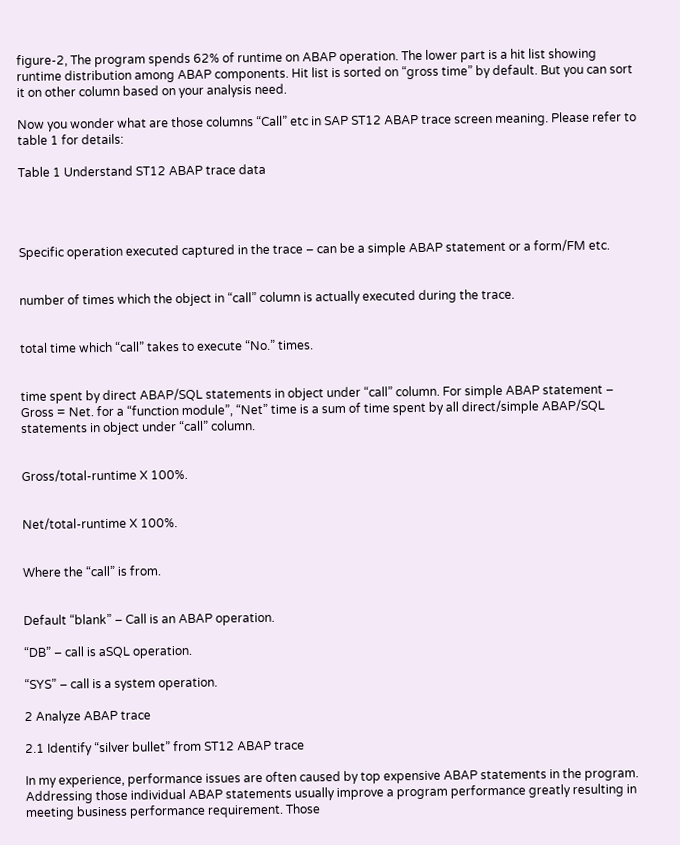figure-2, The program spends 62% of runtime on ABAP operation. The lower part is a hit list showing runtime distribution among ABAP components. Hit list is sorted on “gross time” by default. But you can sort it on other column based on your analysis need.

Now you wonder what are those columns “Call” etc in SAP ST12 ABAP trace screen meaning. Please refer to table 1 for details:

Table 1 Understand ST12 ABAP trace data




Specific operation executed captured in the trace – can be a simple ABAP statement or a form/FM etc.


number of times which the object in “call” column is actually executed during the trace.


total time which “call” takes to execute “No.” times.


time spent by direct ABAP/SQL statements in object under “call” column. For simple ABAP statement – Gross = Net. for a “function module”, “Net” time is a sum of time spent by all direct/simple ABAP/SQL statements in object under “call” column.


Gross/total-runtime X 100%.


Net/total-runtime X 100%.


Where the “call” is from.


Default “blank” – Call is an ABAP operation.

“DB” – call is aSQL operation.

“SYS” – call is a system operation.

2 Analyze ABAP trace

2.1 Identify “silver bullet” from ST12 ABAP trace

In my experience, performance issues are often caused by top expensive ABAP statements in the program. Addressing those individual ABAP statements usually improve a program performance greatly resulting in meeting business performance requirement. Those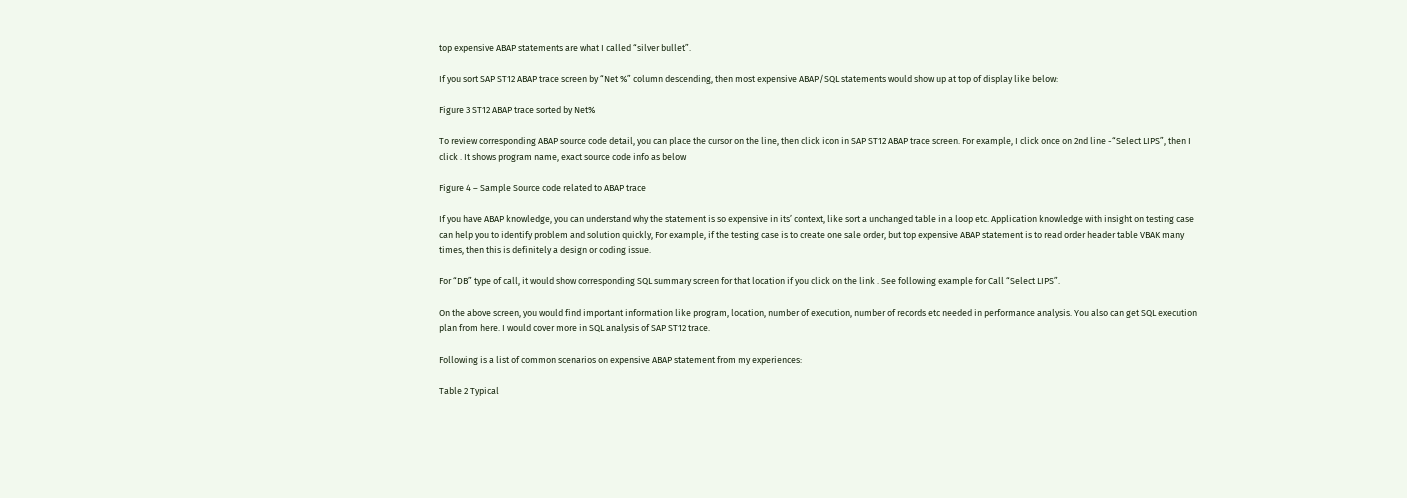top expensive ABAP statements are what I called “silver bullet”.

If you sort SAP ST12 ABAP trace screen by “Net %” column descending, then most expensive ABAP/SQL statements would show up at top of display like below:

Figure 3 ST12 ABAP trace sorted by Net%

To review corresponding ABAP source code detail, you can place the cursor on the line, then click icon in SAP ST12 ABAP trace screen. For example, I click once on 2nd line -“Select LIPS”, then I click . It shows program name, exact source code info as below

Figure 4 – Sample Source code related to ABAP trace

If you have ABAP knowledge, you can understand why the statement is so expensive in its’ context, like sort a unchanged table in a loop etc. Application knowledge with insight on testing case can help you to identify problem and solution quickly, For example, if the testing case is to create one sale order, but top expensive ABAP statement is to read order header table VBAK many times, then this is definitely a design or coding issue.

For “DB” type of call, it would show corresponding SQL summary screen for that location if you click on the link . See following example for Call “Select LIPS”.

On the above screen, you would find important information like program, location, number of execution, number of records etc needed in performance analysis. You also can get SQL execution plan from here. I would cover more in SQL analysis of SAP ST12 trace.

Following is a list of common scenarios on expensive ABAP statement from my experiences:

Table 2 Typical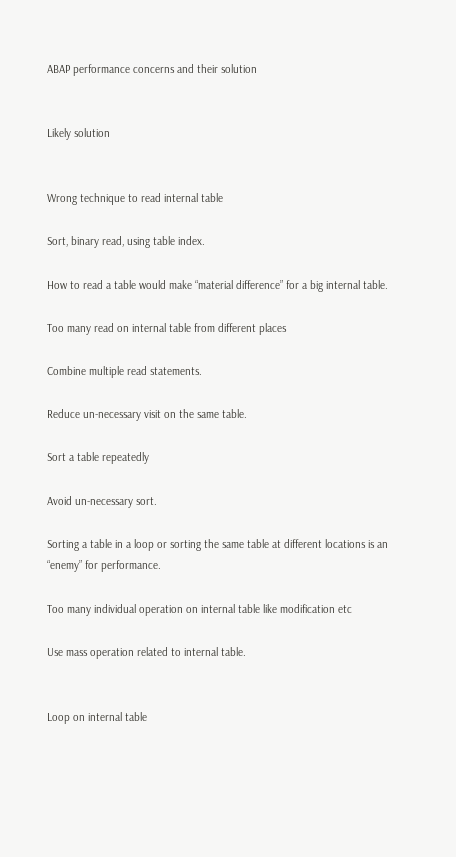ABAP performance concerns and their solution


Likely solution


Wrong technique to read internal table

Sort, binary read, using table index.

How to read a table would make “material difference” for a big internal table.

Too many read on internal table from different places

Combine multiple read statements.

Reduce un-necessary visit on the same table.

Sort a table repeatedly

Avoid un-necessary sort.

Sorting a table in a loop or sorting the same table at different locations is an “enemy” for performance.

Too many individual operation on internal table like modification etc

Use mass operation related to internal table.


Loop on internal table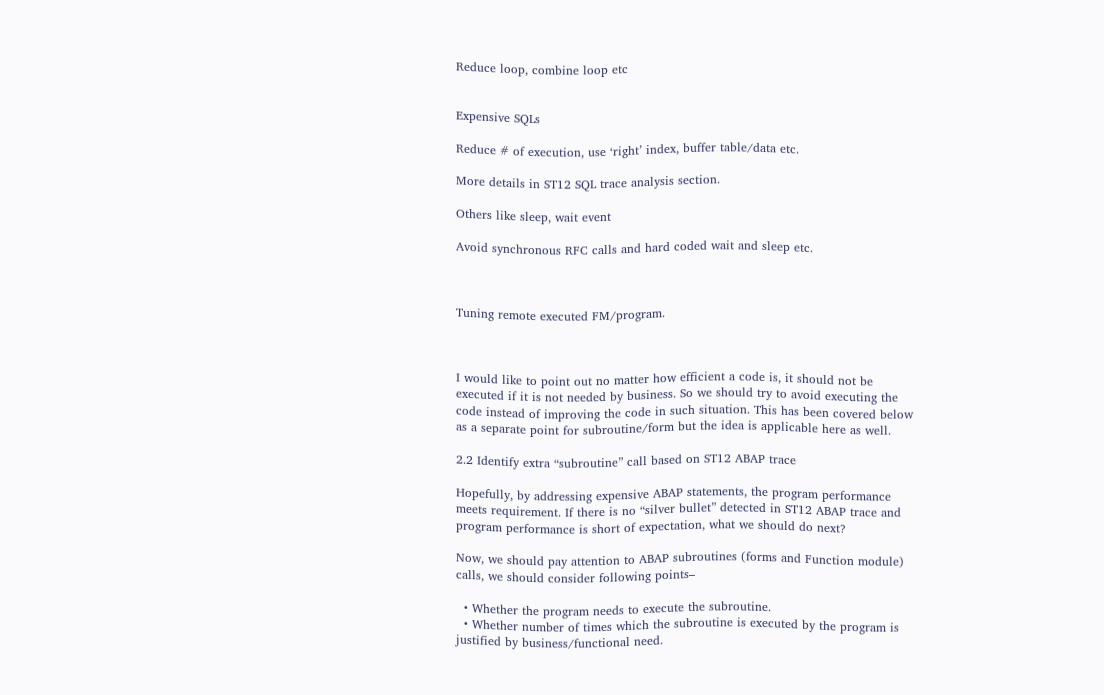Reduce loop, combine loop etc


Expensive SQLs

Reduce # of execution, use ‘right’ index, buffer table/data etc.

More details in ST12 SQL trace analysis section.

Others like sleep, wait event

Avoid synchronous RFC calls and hard coded wait and sleep etc.



Tuning remote executed FM/program.



I would like to point out no matter how efficient a code is, it should not be executed if it is not needed by business. So we should try to avoid executing the code instead of improving the code in such situation. This has been covered below as a separate point for subroutine/form but the idea is applicable here as well.

2.2 Identify extra “subroutine” call based on ST12 ABAP trace

Hopefully, by addressing expensive ABAP statements, the program performance meets requirement. If there is no “silver bullet” detected in ST12 ABAP trace and program performance is short of expectation, what we should do next?

Now, we should pay attention to ABAP subroutines (forms and Function module) calls, we should consider following points–

  • Whether the program needs to execute the subroutine.
  • Whether number of times which the subroutine is executed by the program is justified by business/functional need.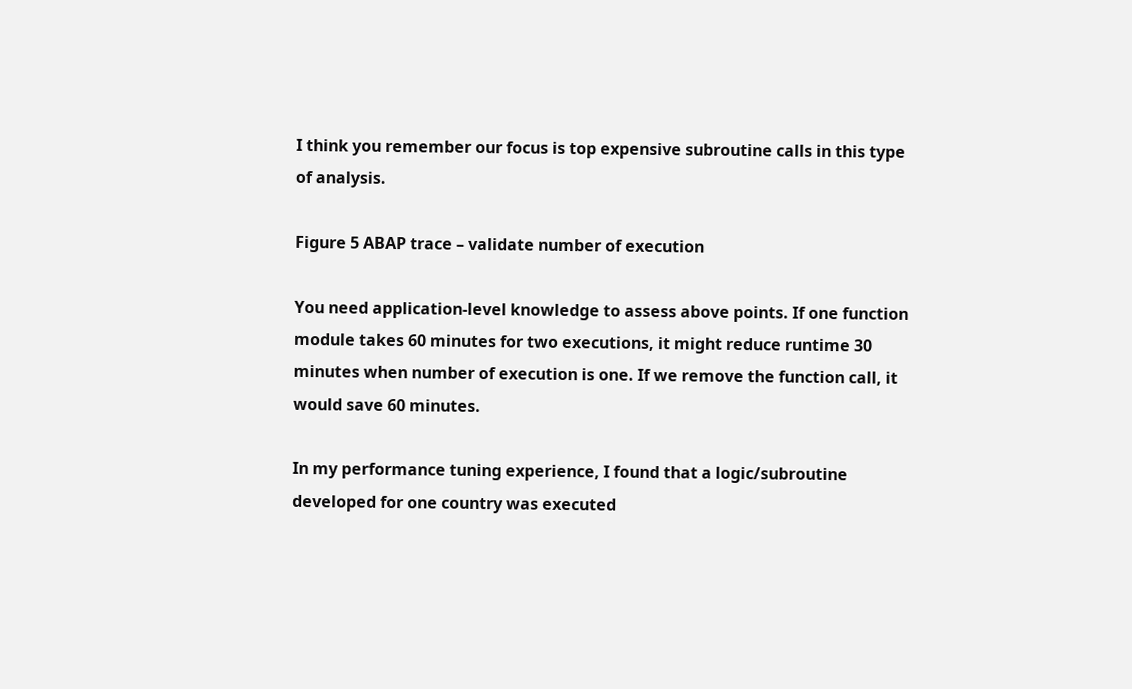I think you remember our focus is top expensive subroutine calls in this type of analysis.

Figure 5 ABAP trace – validate number of execution

You need application-level knowledge to assess above points. If one function module takes 60 minutes for two executions, it might reduce runtime 30 minutes when number of execution is one. If we remove the function call, it would save 60 minutes.

In my performance tuning experience, I found that a logic/subroutine developed for one country was executed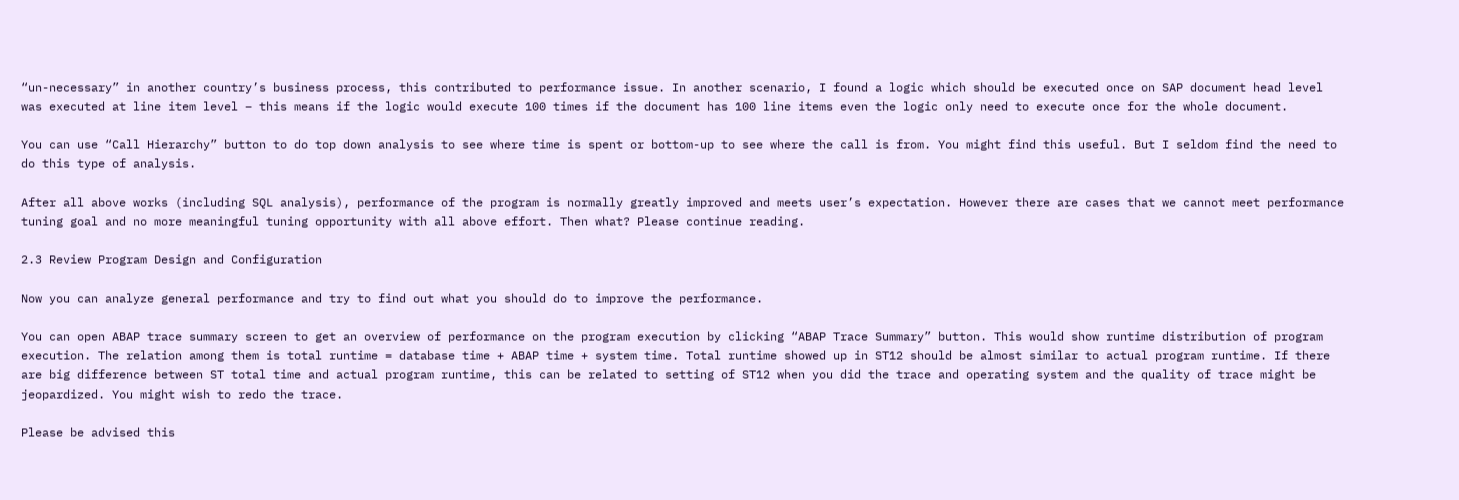“un-necessary” in another country’s business process, this contributed to performance issue. In another scenario, I found a logic which should be executed once on SAP document head level was executed at line item level – this means if the logic would execute 100 times if the document has 100 line items even the logic only need to execute once for the whole document.

You can use “Call Hierarchy” button to do top down analysis to see where time is spent or bottom-up to see where the call is from. You might find this useful. But I seldom find the need to do this type of analysis.

After all above works (including SQL analysis), performance of the program is normally greatly improved and meets user’s expectation. However there are cases that we cannot meet performance tuning goal and no more meaningful tuning opportunity with all above effort. Then what? Please continue reading.

2.3 Review Program Design and Configuration

Now you can analyze general performance and try to find out what you should do to improve the performance.

You can open ABAP trace summary screen to get an overview of performance on the program execution by clicking “ABAP Trace Summary” button. This would show runtime distribution of program execution. The relation among them is total runtime = database time + ABAP time + system time. Total runtime showed up in ST12 should be almost similar to actual program runtime. If there are big difference between ST total time and actual program runtime, this can be related to setting of ST12 when you did the trace and operating system and the quality of trace might be jeopardized. You might wish to redo the trace.

Please be advised this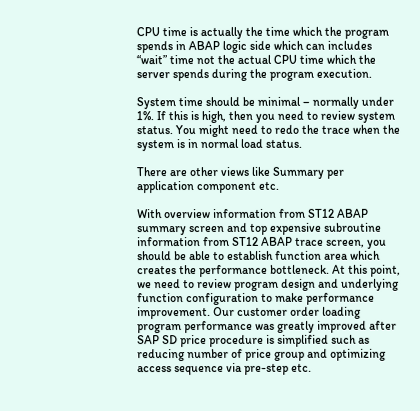CPU time is actually the time which the program spends in ABAP logic side which can includes “wait” time not the actual CPU time which the server spends during the program execution.

System time should be minimal – normally under 1%. If this is high, then you need to review system status. You might need to redo the trace when the system is in normal load status.

There are other views like Summary per application component etc.

With overview information from ST12 ABAP summary screen and top expensive subroutine information from ST12 ABAP trace screen, you should be able to establish function area which creates the performance bottleneck. At this point, we need to review program design and underlying function configuration to make performance improvement. Our customer order loading program performance was greatly improved after SAP SD price procedure is simplified such as reducing number of price group and optimizing access sequence via pre-step etc.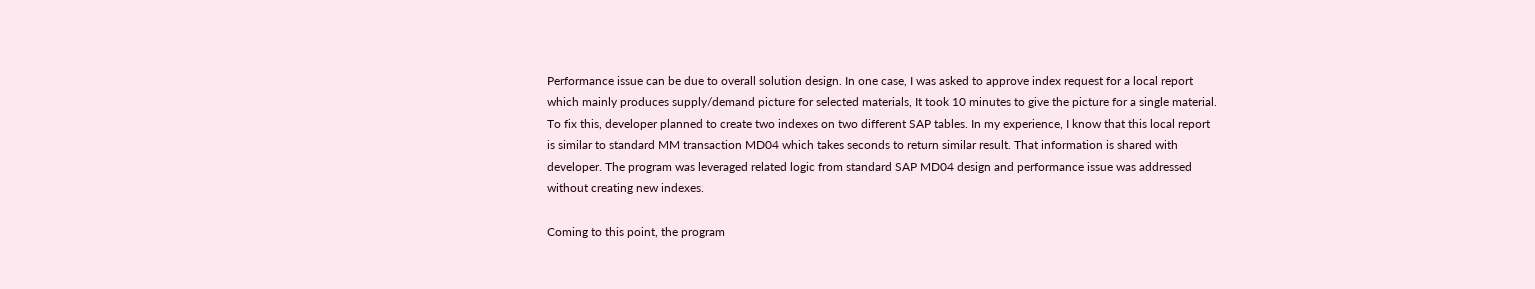Performance issue can be due to overall solution design. In one case, I was asked to approve index request for a local report which mainly produces supply/demand picture for selected materials, It took 10 minutes to give the picture for a single material. To fix this, developer planned to create two indexes on two different SAP tables. In my experience, I know that this local report is similar to standard MM transaction MD04 which takes seconds to return similar result. That information is shared with developer. The program was leveraged related logic from standard SAP MD04 design and performance issue was addressed without creating new indexes.

Coming to this point, the program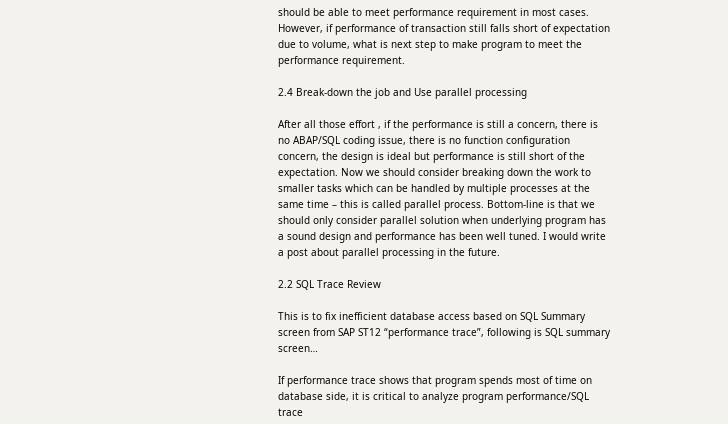should be able to meet performance requirement in most cases. However, if performance of transaction still falls short of expectation due to volume, what is next step to make program to meet the performance requirement.

2.4 Break-down the job and Use parallel processing

After all those effort , if the performance is still a concern, there is no ABAP/SQL coding issue, there is no function configuration concern, the design is ideal but performance is still short of the expectation. Now we should consider breaking down the work to smaller tasks which can be handled by multiple processes at the same time – this is called parallel process. Bottom-line is that we should only consider parallel solution when underlying program has a sound design and performance has been well tuned. I would write a post about parallel processing in the future.

2.2 SQL Trace Review

This is to fix inefficient database access based on SQL Summary screen from SAP ST12 “performance trace”, following is SQL summary screen…

If performance trace shows that program spends most of time on database side, it is critical to analyze program performance/SQL trace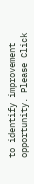to identify improvement opportunity. Please Click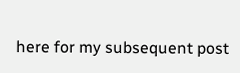here for my subsequent post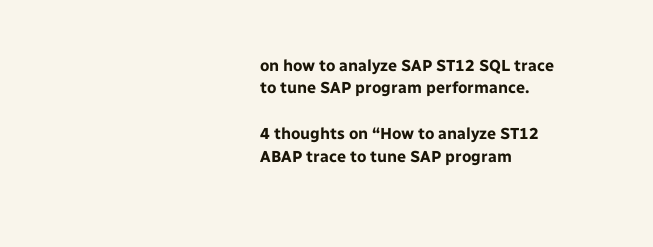on how to analyze SAP ST12 SQL trace to tune SAP program performance.

4 thoughts on “How to analyze ST12 ABAP trace to tune SAP program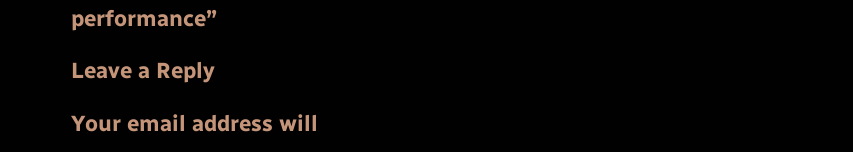performance”

Leave a Reply

Your email address will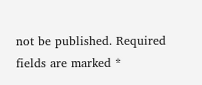not be published. Required fields are marked *